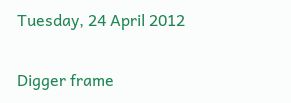Tuesday, 24 April 2012

Digger frame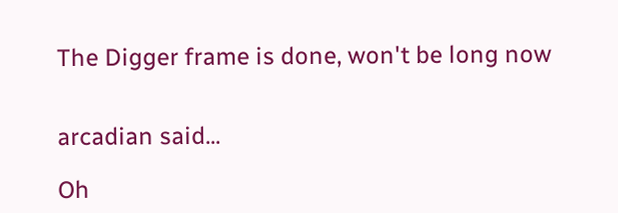The Digger frame is done, won't be long now


arcadian said...

Oh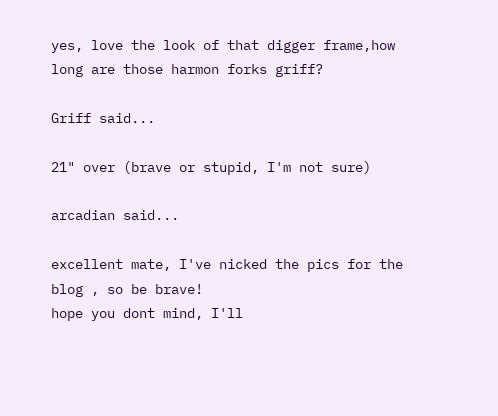yes, love the look of that digger frame,how long are those harmon forks griff?

Griff said...

21" over (brave or stupid, I'm not sure)

arcadian said...

excellent mate, I've nicked the pics for the blog , so be brave!
hope you dont mind, I'll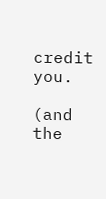credit you.

(and the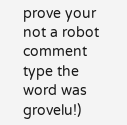prove your not a robot comment type the word was grovelu!)